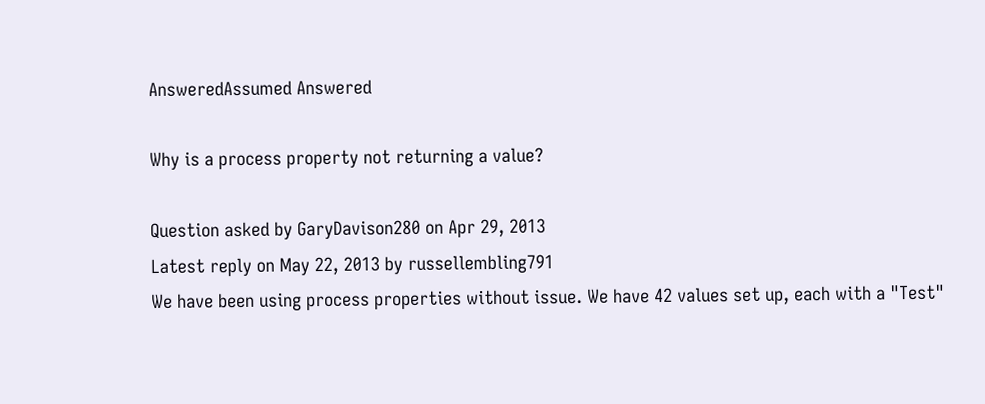AnsweredAssumed Answered

Why is a process property not returning a value?

Question asked by GaryDavison280 on Apr 29, 2013
Latest reply on May 22, 2013 by russellembling791
We have been using process properties without issue. We have 42 values set up, each with a "Test"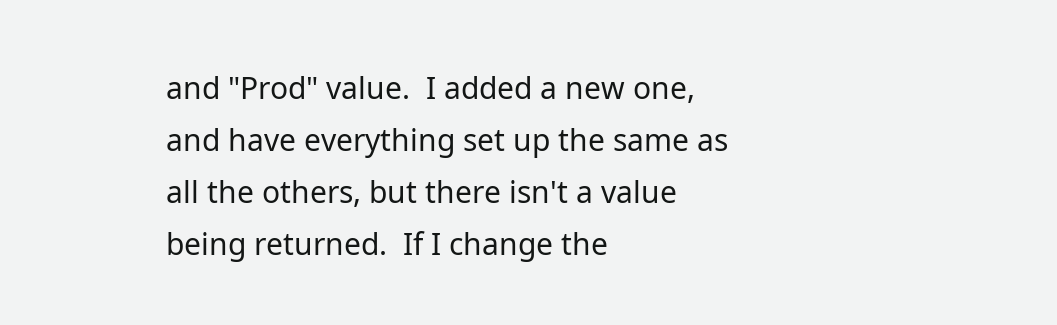and "Prod" value.  I added a new one, and have everything set up the same as all the others, but there isn't a value being returned.  If I change the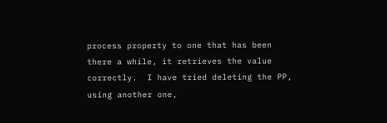process property to one that has been there a while, it retrieves the value correctly.  I have tried deleting the PP, using another one,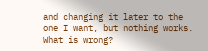and changing it later to the one I want, but nothing works.  What is wrong?